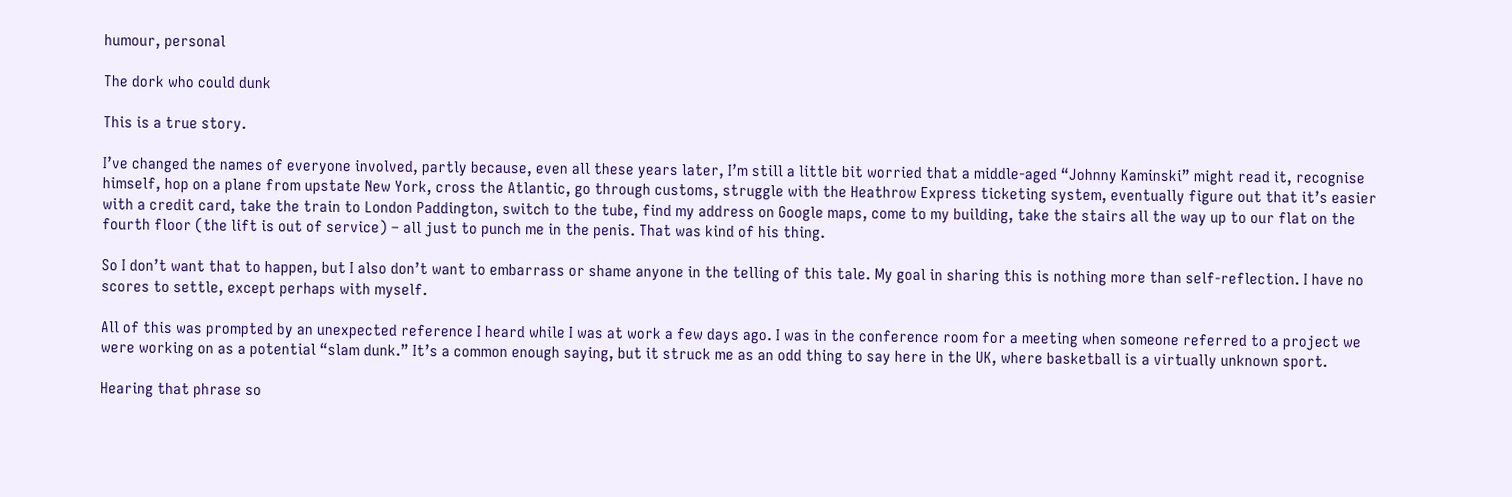humour, personal

The dork who could dunk

This is a true story.

I’ve changed the names of everyone involved, partly because, even all these years later, I’m still a little bit worried that a middle-aged “Johnny Kaminski” might read it, recognise himself, hop on a plane from upstate New York, cross the Atlantic, go through customs, struggle with the Heathrow Express ticketing system, eventually figure out that it’s easier with a credit card, take the train to London Paddington, switch to the tube, find my address on Google maps, come to my building, take the stairs all the way up to our flat on the fourth floor (the lift is out of service) – all just to punch me in the penis. That was kind of his thing.

So I don’t want that to happen, but I also don’t want to embarrass or shame anyone in the telling of this tale. My goal in sharing this is nothing more than self-reflection. I have no scores to settle, except perhaps with myself.

All of this was prompted by an unexpected reference I heard while I was at work a few days ago. I was in the conference room for a meeting when someone referred to a project we were working on as a potential “slam dunk.” It’s a common enough saying, but it struck me as an odd thing to say here in the UK, where basketball is a virtually unknown sport.

Hearing that phrase so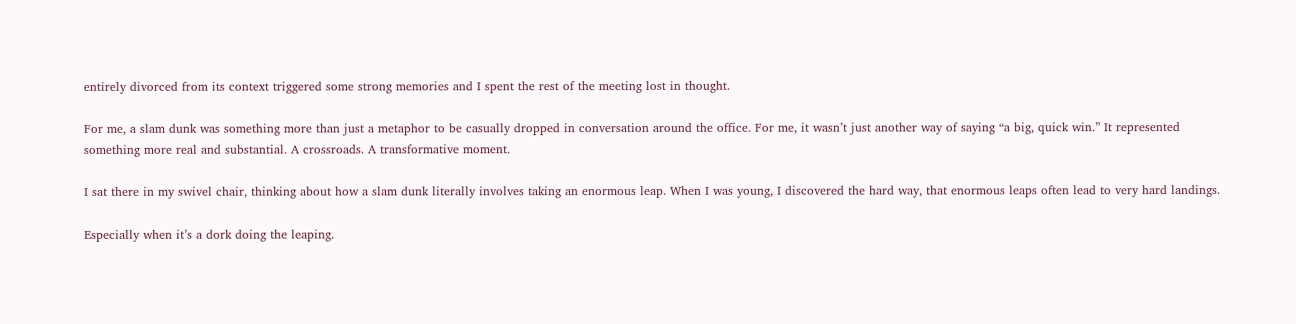entirely divorced from its context triggered some strong memories and I spent the rest of the meeting lost in thought.

For me, a slam dunk was something more than just a metaphor to be casually dropped in conversation around the office. For me, it wasn’t just another way of saying “a big, quick win.” It represented something more real and substantial. A crossroads. A transformative moment.

I sat there in my swivel chair, thinking about how a slam dunk literally involves taking an enormous leap. When I was young, I discovered the hard way, that enormous leaps often lead to very hard landings.

Especially when it’s a dork doing the leaping.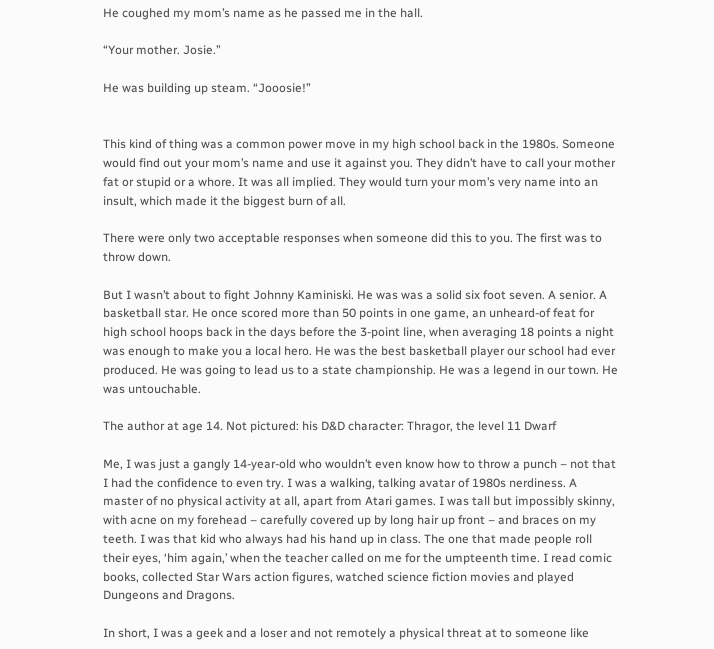He coughed my mom’s name as he passed me in the hall.

“Your mother. Josie.”

He was building up steam. “Jooosie!”


This kind of thing was a common power move in my high school back in the 1980s. Someone would find out your mom’s name and use it against you. They didn’t have to call your mother fat or stupid or a whore. It was all implied. They would turn your mom’s very name into an insult, which made it the biggest burn of all.

There were only two acceptable responses when someone did this to you. The first was to throw down.

But I wasn’t about to fight Johnny Kaminiski. He was was a solid six foot seven. A senior. A basketball star. He once scored more than 50 points in one game, an unheard-of feat for high school hoops back in the days before the 3-point line, when averaging 18 points a night was enough to make you a local hero. He was the best basketball player our school had ever produced. He was going to lead us to a state championship. He was a legend in our town. He was untouchable.

The author at age 14. Not pictured: his D&D character: Thragor, the level 11 Dwarf

Me, I was just a gangly 14-year-old who wouldn’t even know how to throw a punch – not that I had the confidence to even try. I was a walking, talking avatar of 1980s nerdiness. A master of no physical activity at all, apart from Atari games. I was tall but impossibly skinny, with acne on my forehead – carefully covered up by long hair up front – and braces on my teeth. I was that kid who always had his hand up in class. The one that made people roll their eyes, ‘him again,’ when the teacher called on me for the umpteenth time. I read comic books, collected Star Wars action figures, watched science fiction movies and played Dungeons and Dragons.

In short, I was a geek and a loser and not remotely a physical threat at to someone like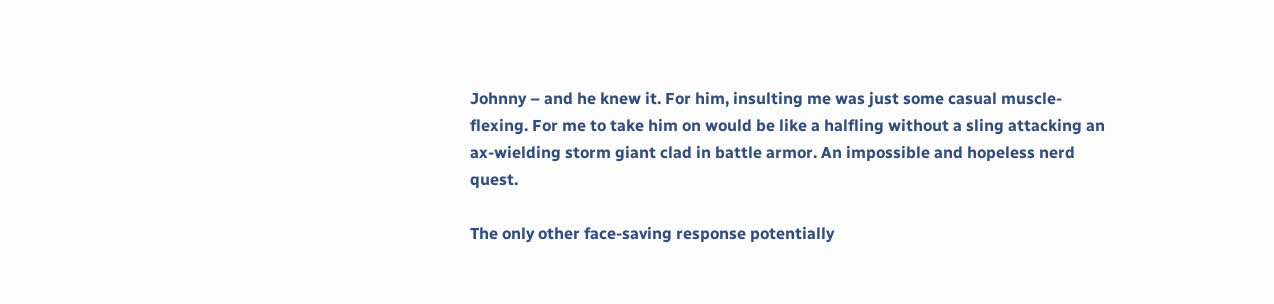Johnny – and he knew it. For him, insulting me was just some casual muscle-flexing. For me to take him on would be like a halfling without a sling attacking an ax-wielding storm giant clad in battle armor. An impossible and hopeless nerd quest.

The only other face-saving response potentially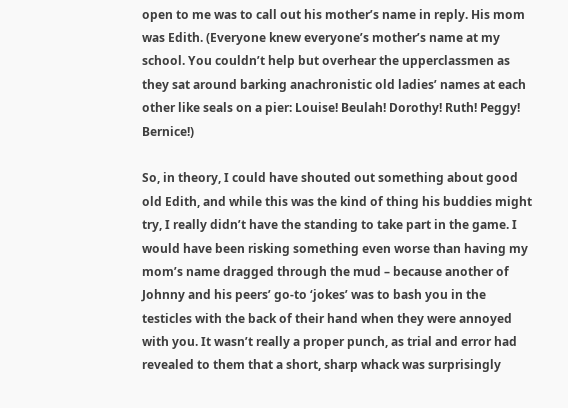open to me was to call out his mother’s name in reply. His mom was Edith. (Everyone knew everyone’s mother’s name at my school. You couldn’t help but overhear the upperclassmen as they sat around barking anachronistic old ladies’ names at each other like seals on a pier: Louise! Beulah! Dorothy! Ruth! Peggy! Bernice!)

So, in theory, I could have shouted out something about good old Edith, and while this was the kind of thing his buddies might try, I really didn’t have the standing to take part in the game. I would have been risking something even worse than having my mom’s name dragged through the mud – because another of Johnny and his peers’ go-to ‘jokes’ was to bash you in the testicles with the back of their hand when they were annoyed with you. It wasn’t really a proper punch, as trial and error had revealed to them that a short, sharp whack was surprisingly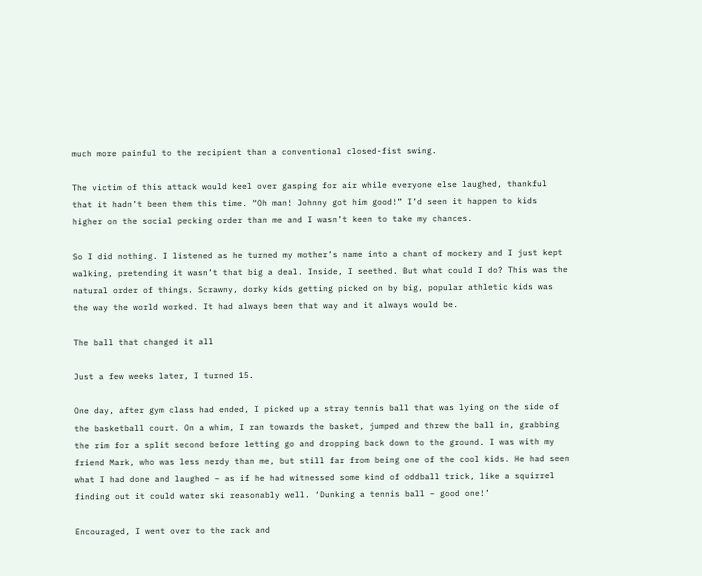much more painful to the recipient than a conventional closed-fist swing.

The victim of this attack would keel over gasping for air while everyone else laughed, thankful that it hadn’t been them this time. “Oh man! Johnny got him good!” I’d seen it happen to kids higher on the social pecking order than me and I wasn’t keen to take my chances.

So I did nothing. I listened as he turned my mother’s name into a chant of mockery and I just kept walking, pretending it wasn’t that big a deal. Inside, I seethed. But what could I do? This was the natural order of things. Scrawny, dorky kids getting picked on by big, popular athletic kids was the way the world worked. It had always been that way and it always would be.

The ball that changed it all

Just a few weeks later, I turned 15.

One day, after gym class had ended, I picked up a stray tennis ball that was lying on the side of the basketball court. On a whim, I ran towards the basket, jumped and threw the ball in, grabbing the rim for a split second before letting go and dropping back down to the ground. I was with my friend Mark, who was less nerdy than me, but still far from being one of the cool kids. He had seen what I had done and laughed – as if he had witnessed some kind of oddball trick, like a squirrel finding out it could water ski reasonably well. ‘Dunking a tennis ball – good one!’

Encouraged, I went over to the rack and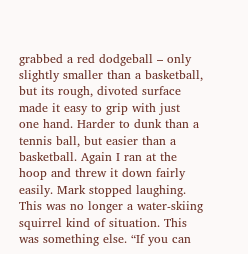grabbed a red dodgeball – only slightly smaller than a basketball, but its rough, divoted surface made it easy to grip with just one hand. Harder to dunk than a tennis ball, but easier than a basketball. Again I ran at the hoop and threw it down fairly easily. Mark stopped laughing. This was no longer a water-skiing squirrel kind of situation. This was something else. “If you can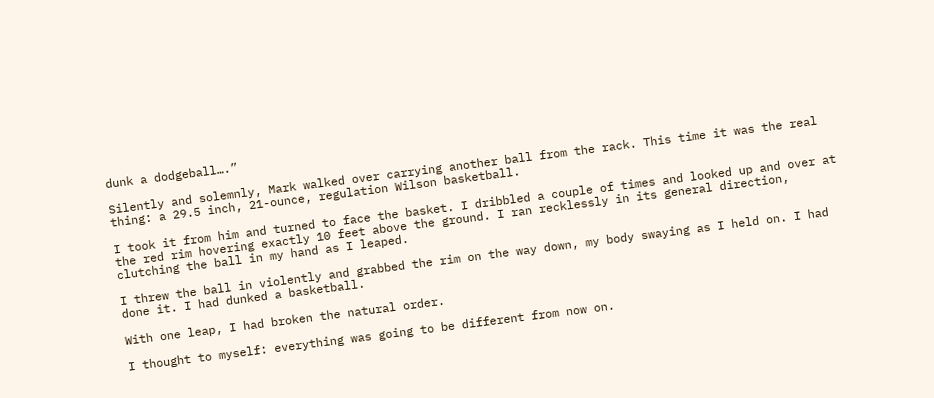dunk a dodgeball….”

Silently and solemnly, Mark walked over carrying another ball from the rack. This time it was the real thing: a 29.5 inch, 21-ounce, regulation Wilson basketball.

I took it from him and turned to face the basket. I dribbled a couple of times and looked up and over at the red rim hovering exactly 10 feet above the ground. I ran recklessly in its general direction, clutching the ball in my hand as I leaped.

I threw the ball in violently and grabbed the rim on the way down, my body swaying as I held on. I had done it. I had dunked a basketball.

With one leap, I had broken the natural order.

I thought to myself: everything was going to be different from now on.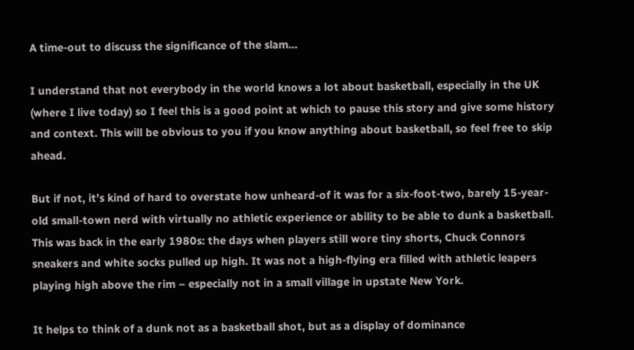A time-out to discuss the significance of the slam…

I understand that not everybody in the world knows a lot about basketball, especially in the UK (where I live today) so I feel this is a good point at which to pause this story and give some history and context. This will be obvious to you if you know anything about basketball, so feel free to skip ahead.

But if not, it’s kind of hard to overstate how unheard-of it was for a six-foot-two, barely 15-year-old small-town nerd with virtually no athletic experience or ability to be able to dunk a basketball. This was back in the early 1980s: the days when players still wore tiny shorts, Chuck Connors sneakers and white socks pulled up high. It was not a high-flying era filled with athletic leapers playing high above the rim – especially not in a small village in upstate New York.

It helps to think of a dunk not as a basketball shot, but as a display of dominance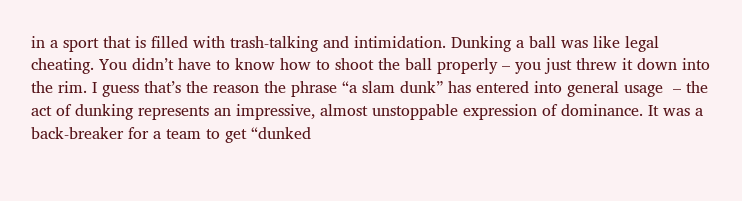in a sport that is filled with trash-talking and intimidation. Dunking a ball was like legal cheating. You didn’t have to know how to shoot the ball properly – you just threw it down into the rim. I guess that’s the reason the phrase “a slam dunk” has entered into general usage  – the act of dunking represents an impressive, almost unstoppable expression of dominance. It was a back-breaker for a team to get “dunked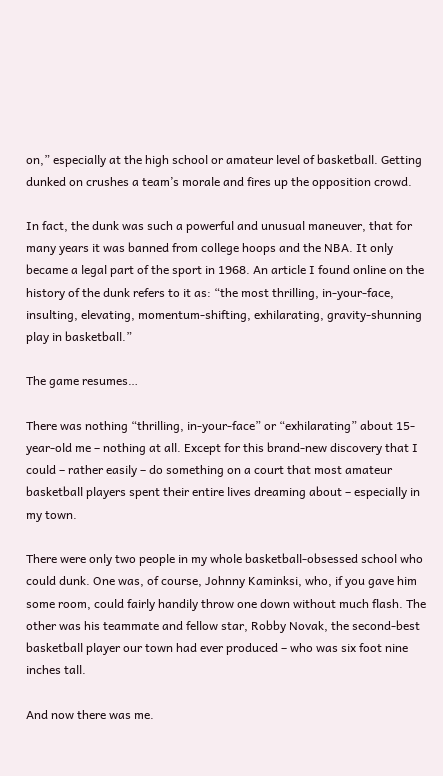on,” especially at the high school or amateur level of basketball. Getting dunked on crushes a team’s morale and fires up the opposition crowd.

In fact, the dunk was such a powerful and unusual maneuver, that for many years it was banned from college hoops and the NBA. It only became a legal part of the sport in 1968. An article I found online on the history of the dunk refers to it as: “the most thrilling, in-your-face, insulting, elevating, momentum-shifting, exhilarating, gravity-shunning play in basketball.”

The game resumes…

There was nothing “thrilling, in-your-face” or “exhilarating” about 15-year-old me – nothing at all. Except for this brand-new discovery that I could – rather easily – do something on a court that most amateur basketball players spent their entire lives dreaming about – especially in my town.

There were only two people in my whole basketball-obsessed school who could dunk. One was, of course, Johnny Kaminksi, who, if you gave him some room, could fairly handily throw one down without much flash. The other was his teammate and fellow star, Robby Novak, the second-best basketball player our town had ever produced – who was six foot nine inches tall.

And now there was me.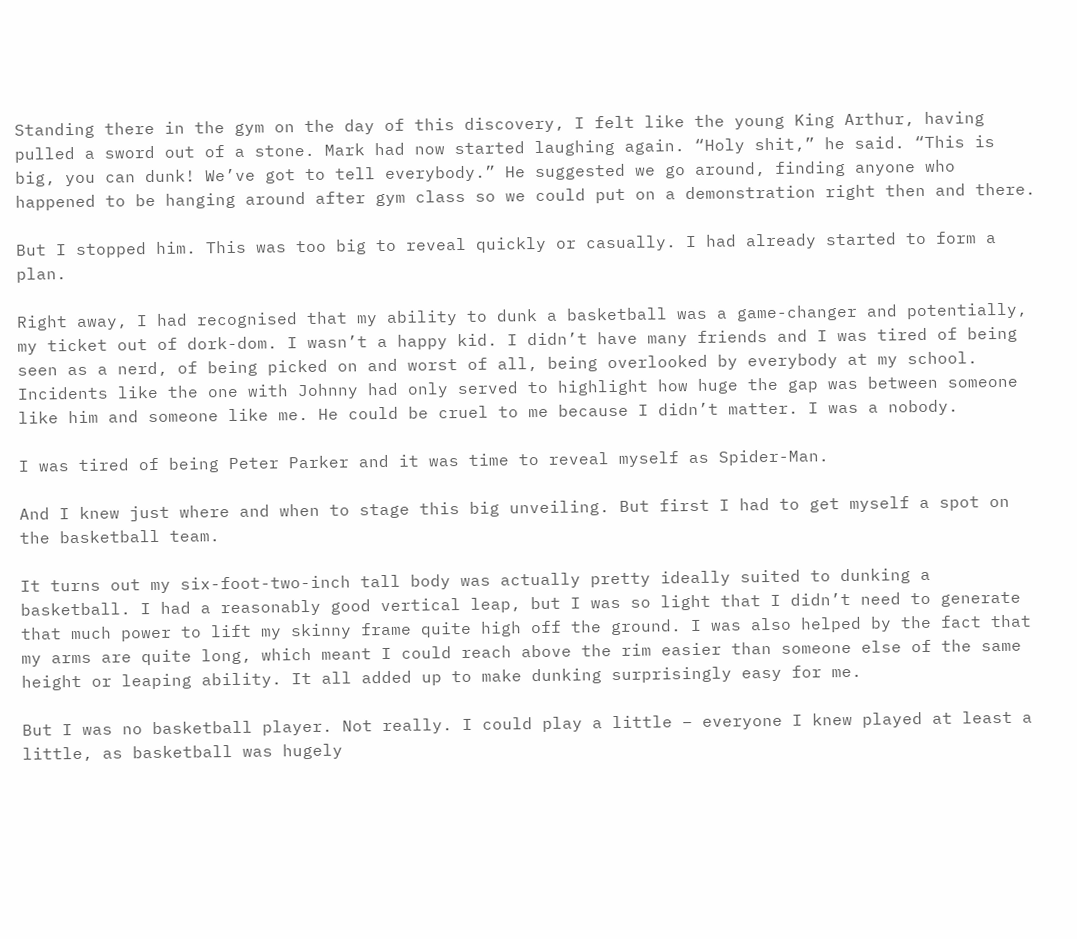Standing there in the gym on the day of this discovery, I felt like the young King Arthur, having pulled a sword out of a stone. Mark had now started laughing again. “Holy shit,” he said. “This is big, you can dunk! We’ve got to tell everybody.” He suggested we go around, finding anyone who happened to be hanging around after gym class so we could put on a demonstration right then and there.

But I stopped him. This was too big to reveal quickly or casually. I had already started to form a plan.

Right away, I had recognised that my ability to dunk a basketball was a game-changer and potentially, my ticket out of dork-dom. I wasn’t a happy kid. I didn’t have many friends and I was tired of being seen as a nerd, of being picked on and worst of all, being overlooked by everybody at my school. Incidents like the one with Johnny had only served to highlight how huge the gap was between someone like him and someone like me. He could be cruel to me because I didn’t matter. I was a nobody.

I was tired of being Peter Parker and it was time to reveal myself as Spider-Man.

And I knew just where and when to stage this big unveiling. But first I had to get myself a spot on the basketball team.

It turns out my six-foot-two-inch tall body was actually pretty ideally suited to dunking a basketball. I had a reasonably good vertical leap, but I was so light that I didn’t need to generate that much power to lift my skinny frame quite high off the ground. I was also helped by the fact that my arms are quite long, which meant I could reach above the rim easier than someone else of the same height or leaping ability. It all added up to make dunking surprisingly easy for me.

But I was no basketball player. Not really. I could play a little – everyone I knew played at least a little, as basketball was hugely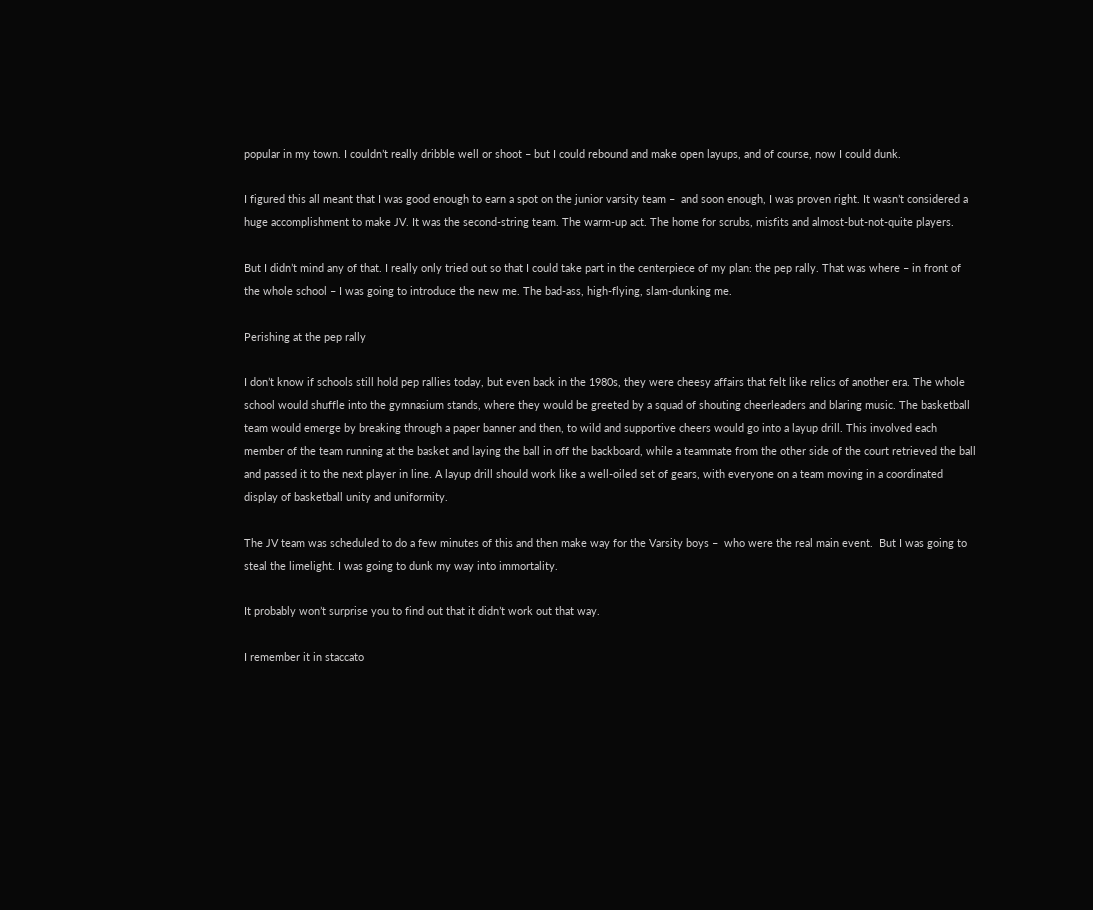popular in my town. I couldn’t really dribble well or shoot – but I could rebound and make open layups, and of course, now I could dunk.

I figured this all meant that I was good enough to earn a spot on the junior varsity team –  and soon enough, I was proven right. It wasn’t considered a huge accomplishment to make JV. It was the second-string team. The warm-up act. The home for scrubs, misfits and almost-but-not-quite players.

But I didn’t mind any of that. I really only tried out so that I could take part in the centerpiece of my plan: the pep rally. That was where – in front of the whole school – I was going to introduce the new me. The bad-ass, high-flying, slam-dunking me.

Perishing at the pep rally

I don’t know if schools still hold pep rallies today, but even back in the 1980s, they were cheesy affairs that felt like relics of another era. The whole school would shuffle into the gymnasium stands, where they would be greeted by a squad of shouting cheerleaders and blaring music. The basketball team would emerge by breaking through a paper banner and then, to wild and supportive cheers would go into a layup drill. This involved each member of the team running at the basket and laying the ball in off the backboard, while a teammate from the other side of the court retrieved the ball and passed it to the next player in line. A layup drill should work like a well-oiled set of gears, with everyone on a team moving in a coordinated display of basketball unity and uniformity.

The JV team was scheduled to do a few minutes of this and then make way for the Varsity boys –  who were the real main event.  But I was going to steal the limelight. I was going to dunk my way into immortality.

It probably won’t surprise you to find out that it didn’t work out that way.

I remember it in staccato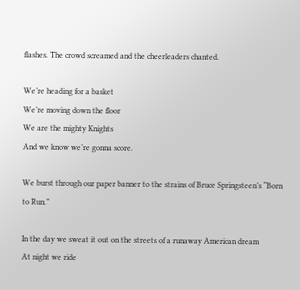flashes. The crowd screamed and the cheerleaders chanted.

We’re heading for a basket
We’re moving down the floor
We are the mighty Knights
And we know we’re gonna score.

We burst through our paper banner to the strains of Bruce Springsteen’s “Born to Run.”

In the day we sweat it out on the streets of a runaway American dream
At night we ride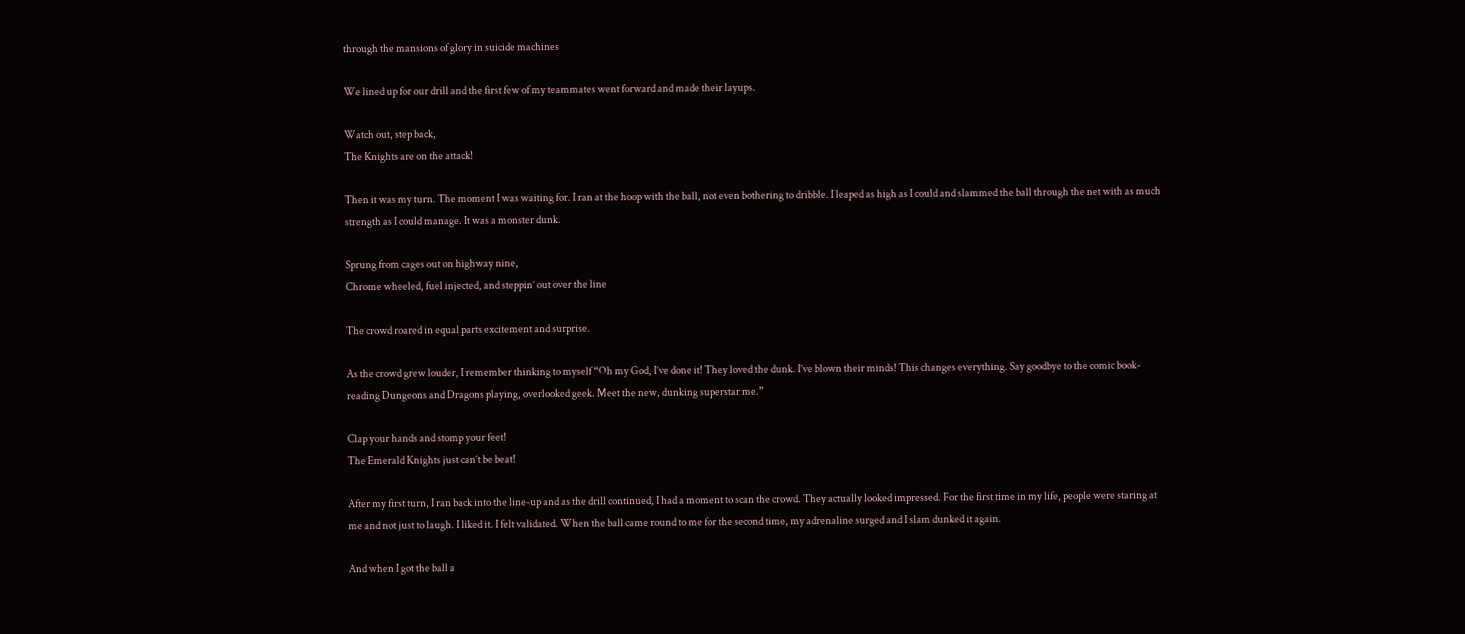through the mansions of glory in suicide machines

We lined up for our drill and the first few of my teammates went forward and made their layups.

Watch out, step back,
The Knights are on the attack!

Then it was my turn. The moment I was waiting for. I ran at the hoop with the ball, not even bothering to dribble. I leaped as high as I could and slammed the ball through the net with as much strength as I could manage. It was a monster dunk.

Sprung from cages out on highway nine,
Chrome wheeled, fuel injected, and steppin’ out over the line

The crowd roared in equal parts excitement and surprise.

As the crowd grew louder, I remember thinking to myself “Oh my God, I’ve done it! They loved the dunk. I’ve blown their minds! This changes everything. Say goodbye to the comic book-reading Dungeons and Dragons playing, overlooked geek. Meet the new, dunking superstar me.”

Clap your hands and stomp your feet!
The Emerald Knights just can’t be beat!

After my first turn, I ran back into the line-up and as the drill continued, I had a moment to scan the crowd. They actually looked impressed. For the first time in my life, people were staring at me and not just to laugh. I liked it. I felt validated. When the ball came round to me for the second time, my adrenaline surged and I slam dunked it again.

And when I got the ball a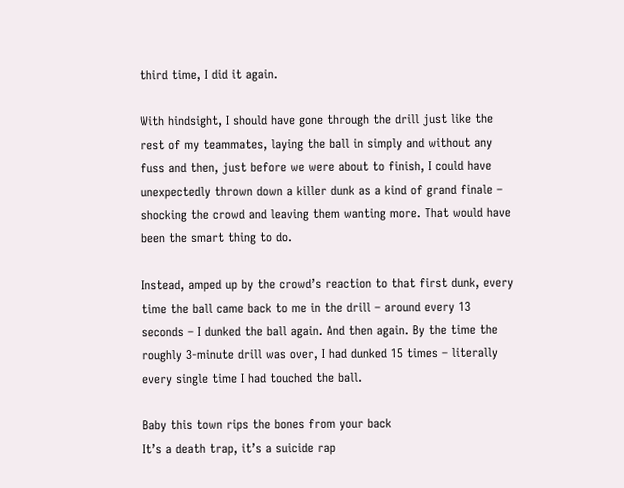third time, I did it again.

With hindsight, I should have gone through the drill just like the rest of my teammates, laying the ball in simply and without any fuss and then, just before we were about to finish, I could have unexpectedly thrown down a killer dunk as a kind of grand finale – shocking the crowd and leaving them wanting more. That would have been the smart thing to do.

Instead, amped up by the crowd’s reaction to that first dunk, every time the ball came back to me in the drill – around every 13 seconds – I dunked the ball again. And then again. By the time the roughly 3-minute drill was over, I had dunked 15 times – literally every single time I had touched the ball.

Baby this town rips the bones from your back
It’s a death trap, it’s a suicide rap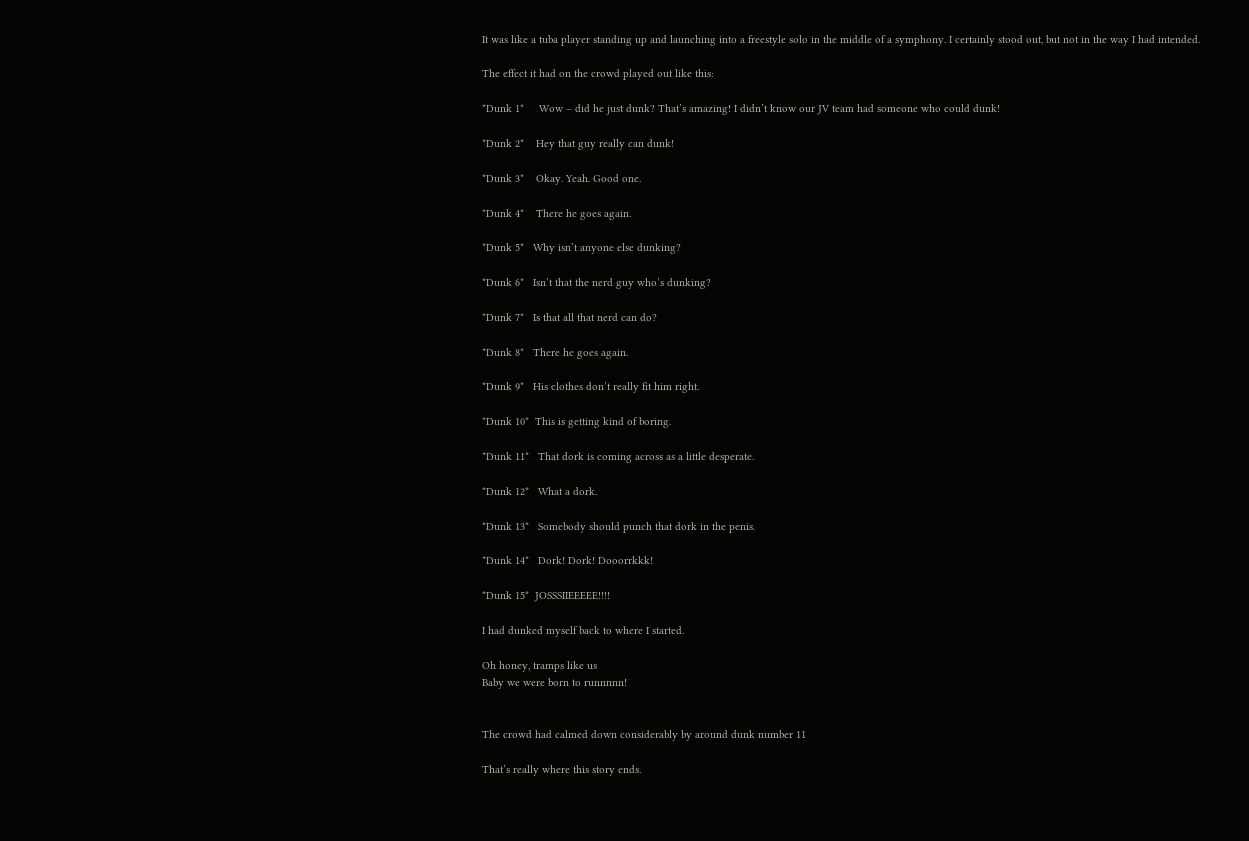It was like a tuba player standing up and launching into a freestyle solo in the middle of a symphony. I certainly stood out, but not in the way I had intended.

The effect it had on the crowd played out like this:

*Dunk 1*     Wow – did he just dunk? That’s amazing! I didn’t know our JV team had someone who could dunk!

*Dunk 2*    Hey that guy really can dunk!

*Dunk 3*    Okay. Yeah. Good one.

*Dunk 4*    There he goes again.

*Dunk 5*   Why isn’t anyone else dunking?

*Dunk 6*   Isn’t that the nerd guy who’s dunking?

*Dunk 7*   Is that all that nerd can do?

*Dunk 8*   There he goes again.

*Dunk 9*   His clothes don’t really fit him right.

*Dunk 10*  This is getting kind of boring.

*Dunk 11*   That dork is coming across as a little desperate.

*Dunk 12*   What a dork.

*Dunk 13*   Somebody should punch that dork in the penis.

*Dunk 14*   Dork! Dork! Dooorrkkk!

*Dunk 15*  JOSSSIIEEEEE!!!!

I had dunked myself back to where I started.

Oh honey, tramps like us
Baby we were born to runnnnn!


The crowd had calmed down considerably by around dunk number 11

That’s really where this story ends.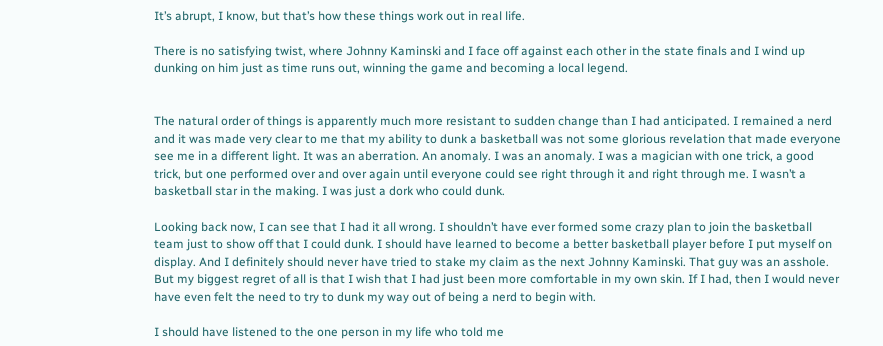It’s abrupt, I know, but that’s how these things work out in real life.

There is no satisfying twist, where Johnny Kaminski and I face off against each other in the state finals and I wind up dunking on him just as time runs out, winning the game and becoming a local legend.


The natural order of things is apparently much more resistant to sudden change than I had anticipated. I remained a nerd and it was made very clear to me that my ability to dunk a basketball was not some glorious revelation that made everyone see me in a different light. It was an aberration. An anomaly. I was an anomaly. I was a magician with one trick, a good trick, but one performed over and over again until everyone could see right through it and right through me. I wasn’t a basketball star in the making. I was just a dork who could dunk.

Looking back now, I can see that I had it all wrong. I shouldn’t have ever formed some crazy plan to join the basketball team just to show off that I could dunk. I should have learned to become a better basketball player before I put myself on display. And I definitely should never have tried to stake my claim as the next Johnny Kaminski. That guy was an asshole. But my biggest regret of all is that I wish that I had just been more comfortable in my own skin. If I had, then I would never have even felt the need to try to dunk my way out of being a nerd to begin with.

I should have listened to the one person in my life who told me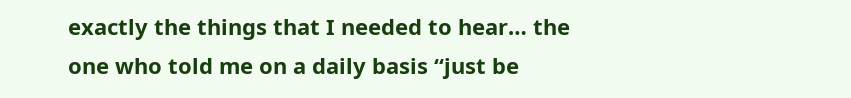exactly the things that I needed to hear… the one who told me on a daily basis “just be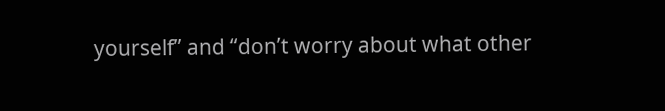yourself” and “don’t worry about what other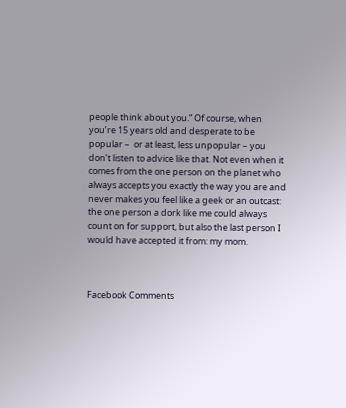people think about you.” Of course, when you’re 15 years old and desperate to be popular –  or at least, less unpopular – you don’t listen to advice like that. Not even when it comes from the one person on the planet who always accepts you exactly the way you are and never makes you feel like a geek or an outcast: the one person a dork like me could always count on for support, but also the last person I would have accepted it from: my mom.



Facebook Comments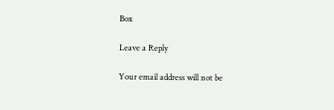Box

Leave a Reply

Your email address will not be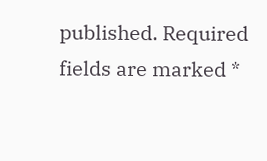published. Required fields are marked *